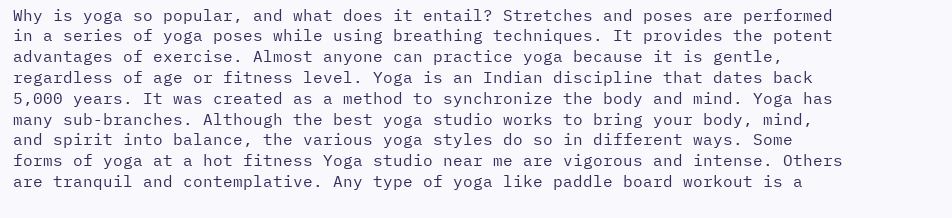Why is yoga so popular, and what does it entail? Stretches and poses are performed in a series of yoga poses while using breathing techniques. It provides the potent advantages of exercise. Almost anyone can practice yoga because it is gentle, regardless of age or fitness level. Yoga is an Indian discipline that dates back 5,000 years. It was created as a method to synchronize the body and mind. Yoga has many sub-branches. Although the best yoga studio works to bring your body, mind, and spirit into balance, the various yoga styles do so in different ways. Some forms of yoga at a hot fitness Yoga studio near me are vigorous and intense. Others are tranquil and contemplative. Any type of yoga like paddle board workout is a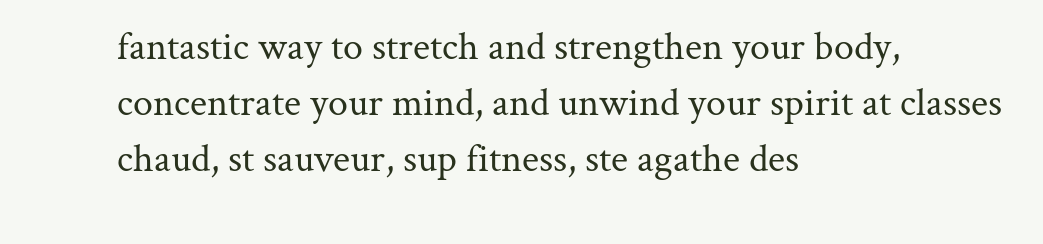fantastic way to stretch and strengthen your body, concentrate your mind, and unwind your spirit at classes chaud, st sauveur, sup fitness, ste agathe des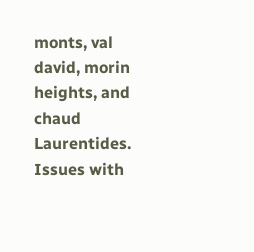monts, val david, morin heights, and chaud Laurentides.
Issues with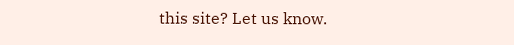this site? Let us know.